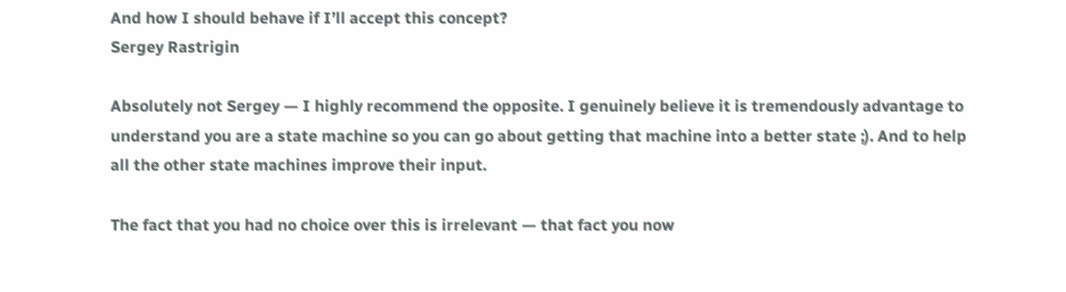And how I should behave if I’ll accept this concept?
Sergey Rastrigin

Absolutely not Sergey — I highly recommend the opposite. I genuinely believe it is tremendously advantage to understand you are a state machine so you can go about getting that machine into a better state ;). And to help all the other state machines improve their input.

The fact that you had no choice over this is irrelevant — that fact you now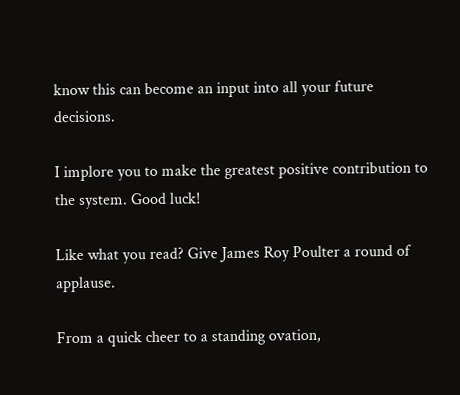know this can become an input into all your future decisions.

I implore you to make the greatest positive contribution to the system. Good luck!

Like what you read? Give James Roy Poulter a round of applause.

From a quick cheer to a standing ovation,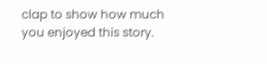clap to show how much you enjoyed this story.